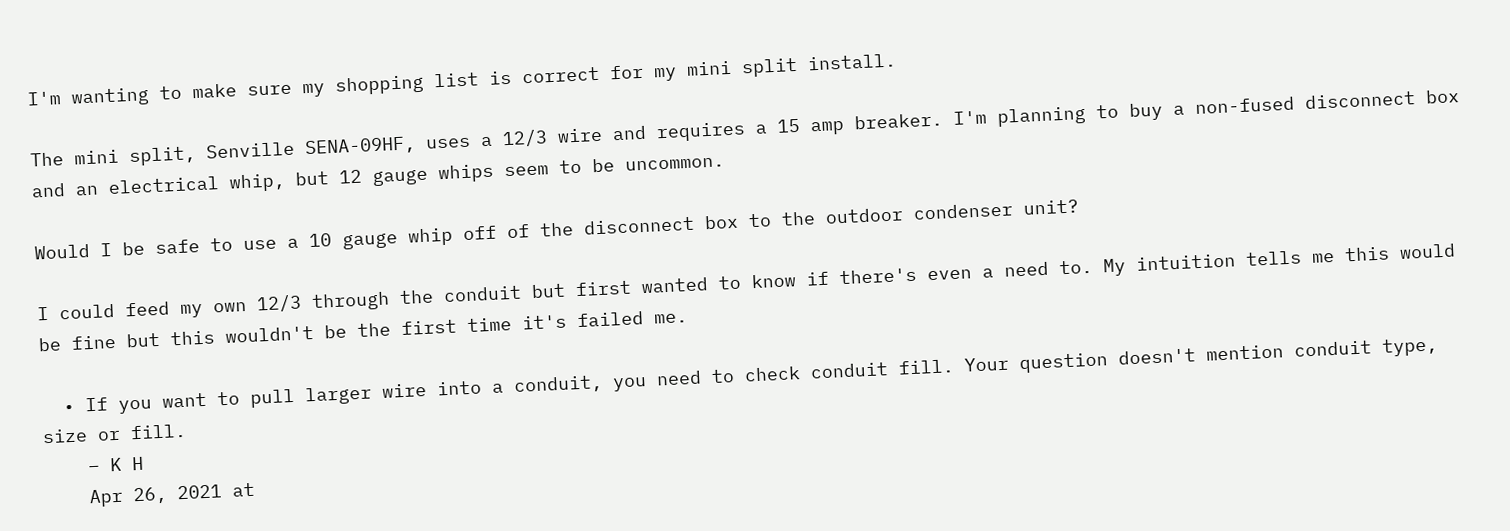I'm wanting to make sure my shopping list is correct for my mini split install.

The mini split, Senville SENA-09HF, uses a 12/3 wire and requires a 15 amp breaker. I'm planning to buy a non-fused disconnect box and an electrical whip, but 12 gauge whips seem to be uncommon.

Would I be safe to use a 10 gauge whip off of the disconnect box to the outdoor condenser unit?

I could feed my own 12/3 through the conduit but first wanted to know if there's even a need to. My intuition tells me this would be fine but this wouldn't be the first time it's failed me.

  • If you want to pull larger wire into a conduit, you need to check conduit fill. Your question doesn't mention conduit type, size or fill.
    – K H
    Apr 26, 2021 at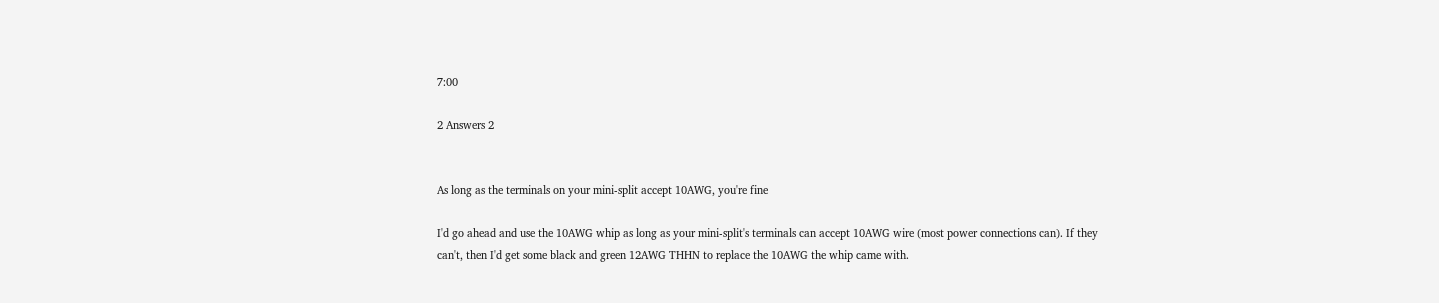7:00

2 Answers 2


As long as the terminals on your mini-split accept 10AWG, you're fine

I'd go ahead and use the 10AWG whip as long as your mini-split's terminals can accept 10AWG wire (most power connections can). If they can't, then I'd get some black and green 12AWG THHN to replace the 10AWG the whip came with.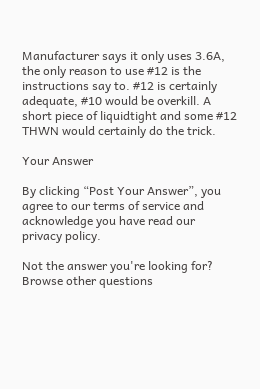Manufacturer says it only uses 3.6A, the only reason to use #12 is the instructions say to. #12 is certainly adequate, #10 would be overkill. A short piece of liquidtight and some #12 THWN would certainly do the trick.

Your Answer

By clicking “Post Your Answer”, you agree to our terms of service and acknowledge you have read our privacy policy.

Not the answer you're looking for? Browse other questions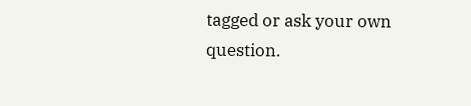tagged or ask your own question.